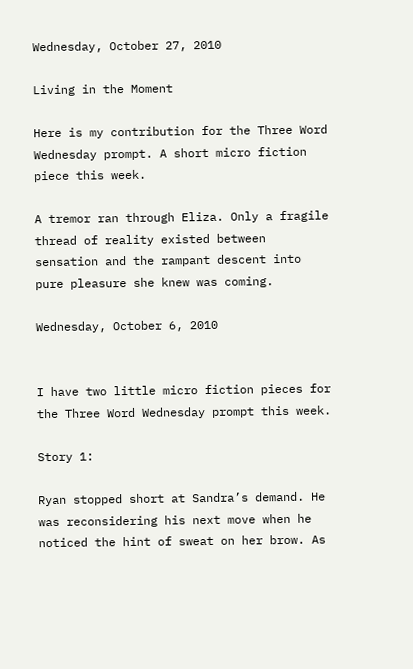Wednesday, October 27, 2010

Living in the Moment

Here is my contribution for the Three Word Wednesday prompt. A short micro fiction piece this week.

A tremor ran through Eliza. Only a fragile thread of reality existed between sensation and the rampant descent into pure pleasure she knew was coming.

Wednesday, October 6, 2010


I have two little micro fiction pieces for the Three Word Wednesday prompt this week.

Story 1:

Ryan stopped short at Sandra’s demand. He was reconsidering his next move when he noticed the hint of sweat on her brow. As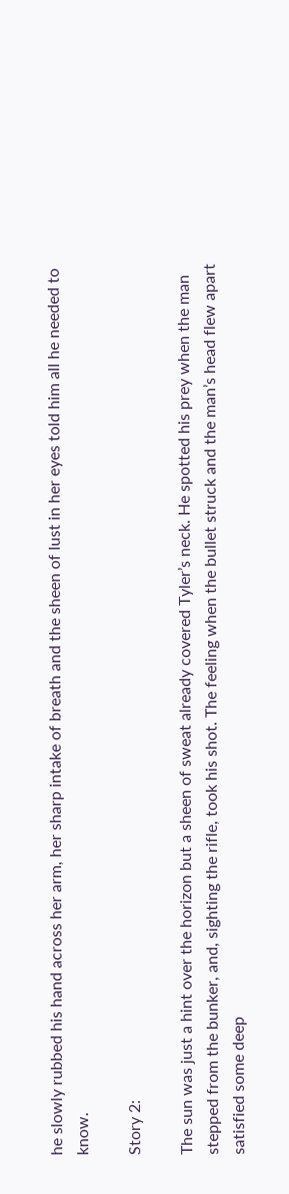he slowly rubbed his hand across her arm, her sharp intake of breath and the sheen of lust in her eyes told him all he needed to know.

Story 2:

The sun was just a hint over the horizon but a sheen of sweat already covered Tyler’s neck. He spotted his prey when the man stepped from the bunker, and, sighting the rifle, took his shot. The feeling when the bullet struck and the man’s head flew apart satisfied some deep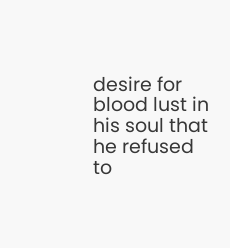desire for blood lust in his soul that he refused to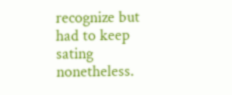recognize but had to keep sating nonetheless.